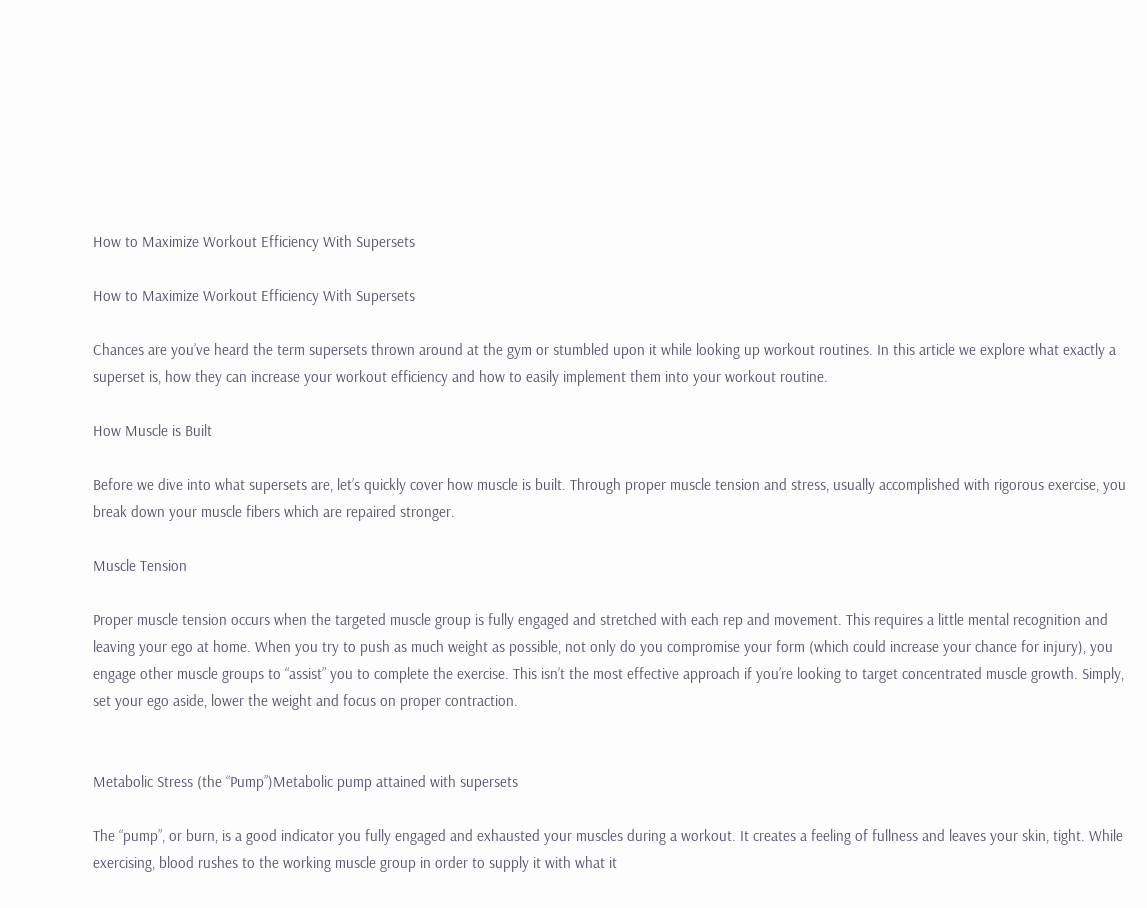How to Maximize Workout Efficiency With Supersets

How to Maximize Workout Efficiency With Supersets

Chances are you’ve heard the term supersets thrown around at the gym or stumbled upon it while looking up workout routines. In this article we explore what exactly a superset is, how they can increase your workout efficiency and how to easily implement them into your workout routine.

How Muscle is Built

Before we dive into what supersets are, let’s quickly cover how muscle is built. Through proper muscle tension and stress, usually accomplished with rigorous exercise, you break down your muscle fibers which are repaired stronger.

Muscle Tension

Proper muscle tension occurs when the targeted muscle group is fully engaged and stretched with each rep and movement. This requires a little mental recognition and leaving your ego at home. When you try to push as much weight as possible, not only do you compromise your form (which could increase your chance for injury), you engage other muscle groups to “assist” you to complete the exercise. This isn’t the most effective approach if you’re looking to target concentrated muscle growth. Simply, set your ego aside, lower the weight and focus on proper contraction.


Metabolic Stress (the “Pump”)Metabolic pump attained with supersets

The “pump”, or burn, is a good indicator you fully engaged and exhausted your muscles during a workout. It creates a feeling of fullness and leaves your skin, tight. While exercising, blood rushes to the working muscle group in order to supply it with what it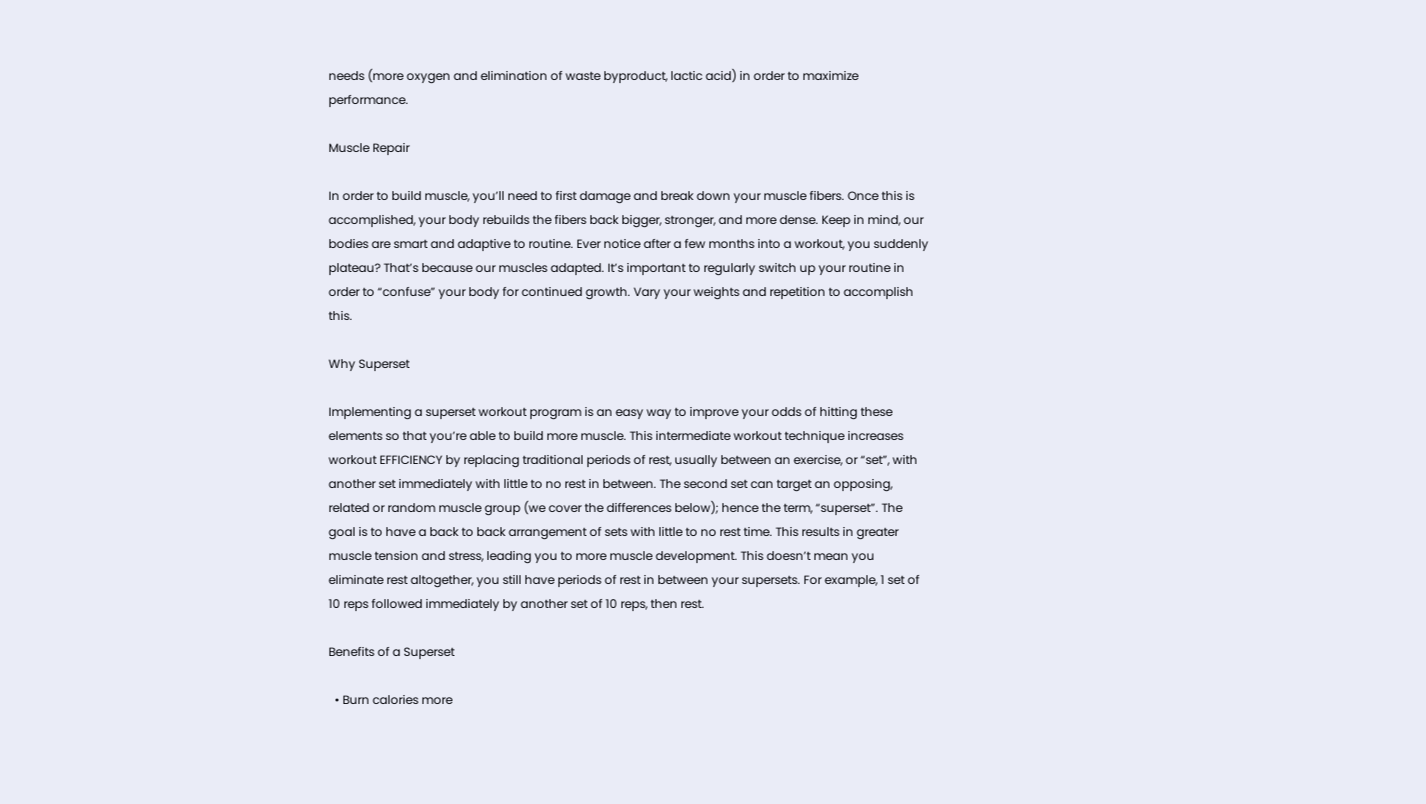needs (more oxygen and elimination of waste byproduct, lactic acid) in order to maximize performance.

Muscle Repair

In order to build muscle, you’ll need to first damage and break down your muscle fibers. Once this is accomplished, your body rebuilds the fibers back bigger, stronger, and more dense. Keep in mind, our bodies are smart and adaptive to routine. Ever notice after a few months into a workout, you suddenly plateau? That’s because our muscles adapted. It’s important to regularly switch up your routine in order to “confuse” your body for continued growth. Vary your weights and repetition to accomplish this.

Why Superset

Implementing a superset workout program is an easy way to improve your odds of hitting these elements so that you’re able to build more muscle. This intermediate workout technique increases workout EFFICIENCY by replacing traditional periods of rest, usually between an exercise, or “set”, with another set immediately with little to no rest in between. The second set can target an opposing, related or random muscle group (we cover the differences below); hence the term, “superset”. The goal is to have a back to back arrangement of sets with little to no rest time. This results in greater muscle tension and stress, leading you to more muscle development. This doesn’t mean you eliminate rest altogether, you still have periods of rest in between your supersets. For example, 1 set of 10 reps followed immediately by another set of 10 reps, then rest.

Benefits of a Superset

  • Burn calories more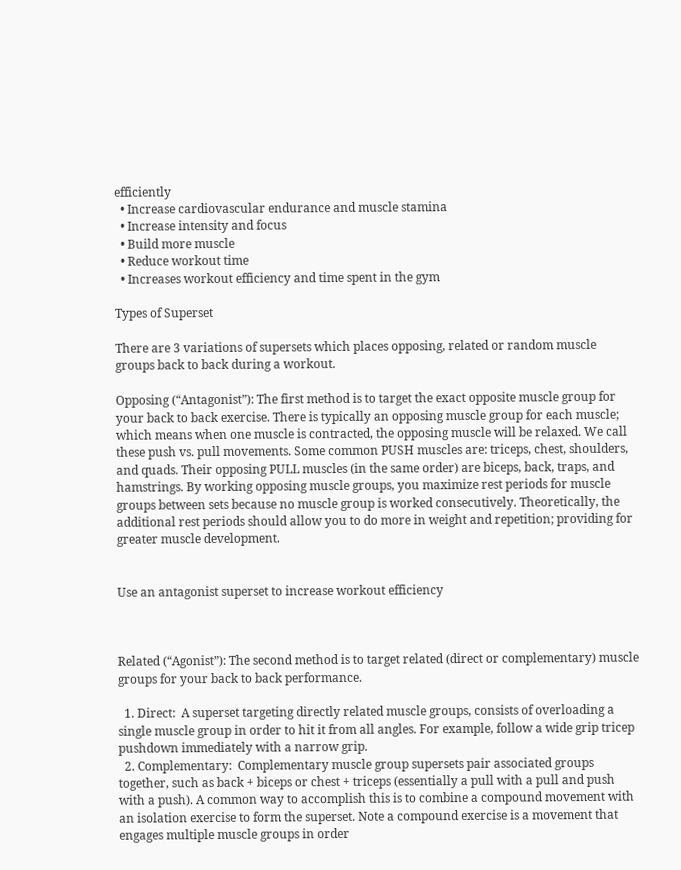efficiently
  • Increase cardiovascular endurance and muscle stamina
  • Increase intensity and focus
  • Build more muscle
  • Reduce workout time
  • Increases workout efficiency and time spent in the gym

Types of Superset

There are 3 variations of supersets which places opposing, related or random muscle groups back to back during a workout.

Opposing (“Antagonist”): The first method is to target the exact opposite muscle group for your back to back exercise. There is typically an opposing muscle group for each muscle; which means when one muscle is contracted, the opposing muscle will be relaxed. We call these push vs. pull movements. Some common PUSH muscles are: triceps, chest, shoulders, and quads. Their opposing PULL muscles (in the same order) are biceps, back, traps, and hamstrings. By working opposing muscle groups, you maximize rest periods for muscle groups between sets because no muscle group is worked consecutively. Theoretically, the additional rest periods should allow you to do more in weight and repetition; providing for greater muscle development.


Use an antagonist superset to increase workout efficiency



Related (“Agonist”): The second method is to target related (direct or complementary) muscle groups for your back to back performance.

  1. Direct:  A superset targeting directly related muscle groups, consists of overloading a single muscle group in order to hit it from all angles. For example, follow a wide grip tricep pushdown immediately with a narrow grip.
  2. Complementary:  Complementary muscle group supersets pair associated groups together, such as back + biceps or chest + triceps (essentially a pull with a pull and push with a push). A common way to accomplish this is to combine a compound movement with an isolation exercise to form the superset. Note a compound exercise is a movement that engages multiple muscle groups in order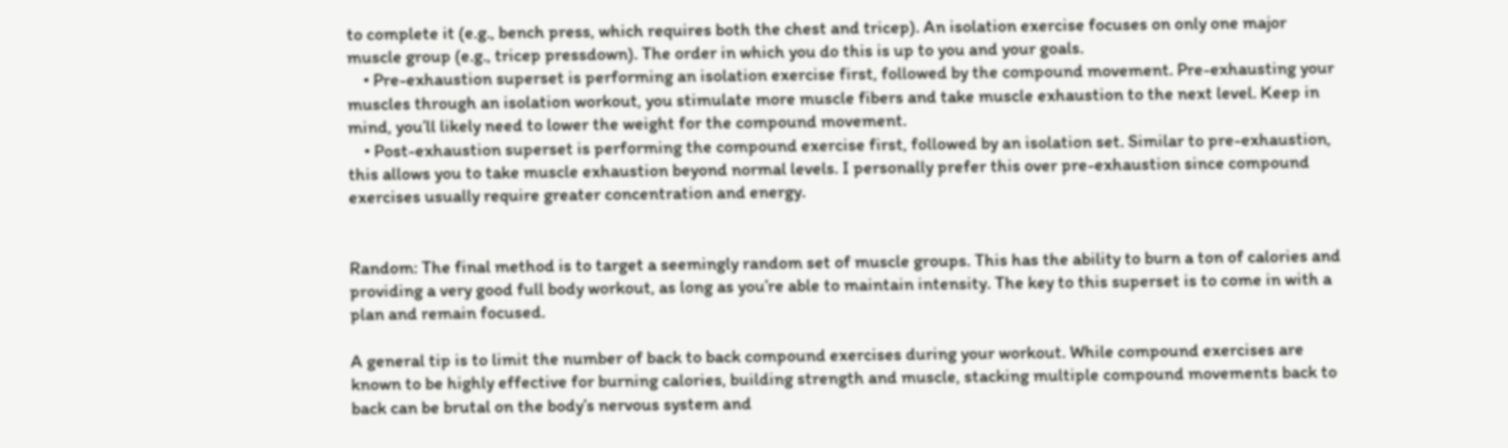to complete it (e.g., bench press, which requires both the chest and tricep). An isolation exercise focuses on only one major muscle group (e.g., tricep pressdown). The order in which you do this is up to you and your goals.
    • Pre-exhaustion superset is performing an isolation exercise first, followed by the compound movement. Pre-exhausting your muscles through an isolation workout, you stimulate more muscle fibers and take muscle exhaustion to the next level. Keep in mind, you’ll likely need to lower the weight for the compound movement.
    • Post-exhaustion superset is performing the compound exercise first, followed by an isolation set. Similar to pre-exhaustion, this allows you to take muscle exhaustion beyond normal levels. I personally prefer this over pre-exhaustion since compound exercises usually require greater concentration and energy.


Random: The final method is to target a seemingly random set of muscle groups. This has the ability to burn a ton of calories and providing a very good full body workout, as long as you’re able to maintain intensity. The key to this superset is to come in with a plan and remain focused.

A general tip is to limit the number of back to back compound exercises during your workout. While compound exercises are known to be highly effective for burning calories, building strength and muscle, stacking multiple compound movements back to back can be brutal on the body’s nervous system and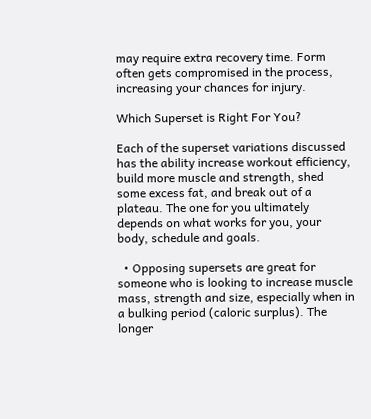may require extra recovery time. Form often gets compromised in the process, increasing your chances for injury.

Which Superset is Right For You?

Each of the superset variations discussed has the ability increase workout efficiency, build more muscle and strength, shed some excess fat, and break out of a plateau. The one for you ultimately depends on what works for you, your body, schedule and goals.

  • Opposing supersets are great for someone who is looking to increase muscle mass, strength and size, especially when in a bulking period (caloric surplus). The longer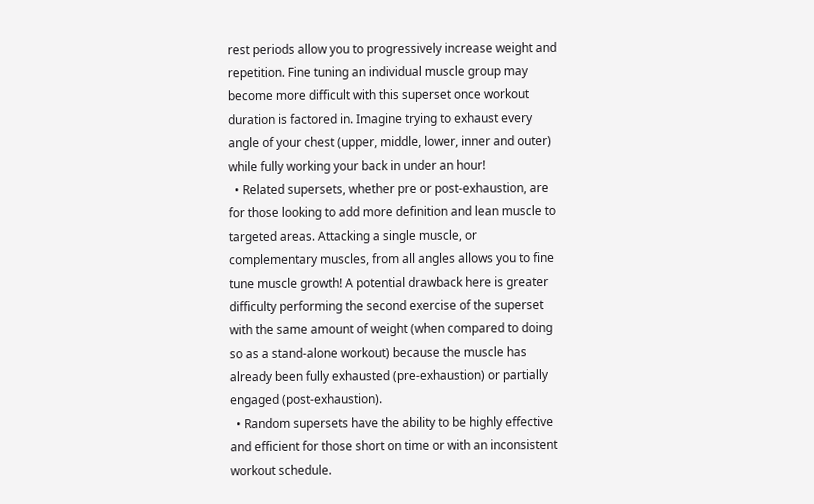rest periods allow you to progressively increase weight and repetition. Fine tuning an individual muscle group may become more difficult with this superset once workout duration is factored in. Imagine trying to exhaust every angle of your chest (upper, middle, lower, inner and outer) while fully working your back in under an hour!
  • Related supersets, whether pre or post-exhaustion, are for those looking to add more definition and lean muscle to targeted areas. Attacking a single muscle, or complementary muscles, from all angles allows you to fine tune muscle growth! A potential drawback here is greater difficulty performing the second exercise of the superset with the same amount of weight (when compared to doing so as a stand-alone workout) because the muscle has already been fully exhausted (pre-exhaustion) or partially engaged (post-exhaustion).
  • Random supersets have the ability to be highly effective and efficient for those short on time or with an inconsistent workout schedule.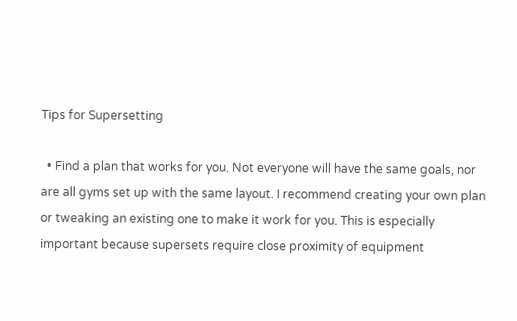Tips for Supersetting

  • Find a plan that works for you. Not everyone will have the same goals, nor are all gyms set up with the same layout. I recommend creating your own plan or tweaking an existing one to make it work for you. This is especially important because supersets require close proximity of equipment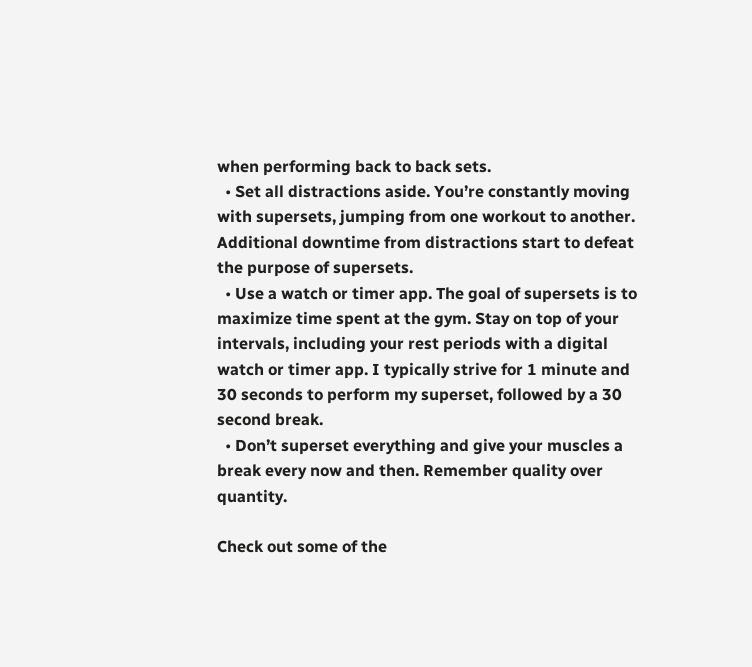when performing back to back sets.
  • Set all distractions aside. You’re constantly moving with supersets, jumping from one workout to another. Additional downtime from distractions start to defeat the purpose of supersets.
  • Use a watch or timer app. The goal of supersets is to maximize time spent at the gym. Stay on top of your intervals, including your rest periods with a digital watch or timer app. I typically strive for 1 minute and 30 seconds to perform my superset, followed by a 30 second break.
  • Don’t superset everything and give your muscles a break every now and then. Remember quality over quantity.

Check out some of the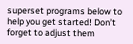superset programs below to help you get started! Don’t forget to adjust them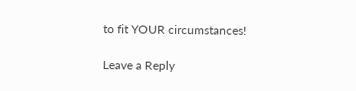to fit YOUR circumstances!

Leave a Reply